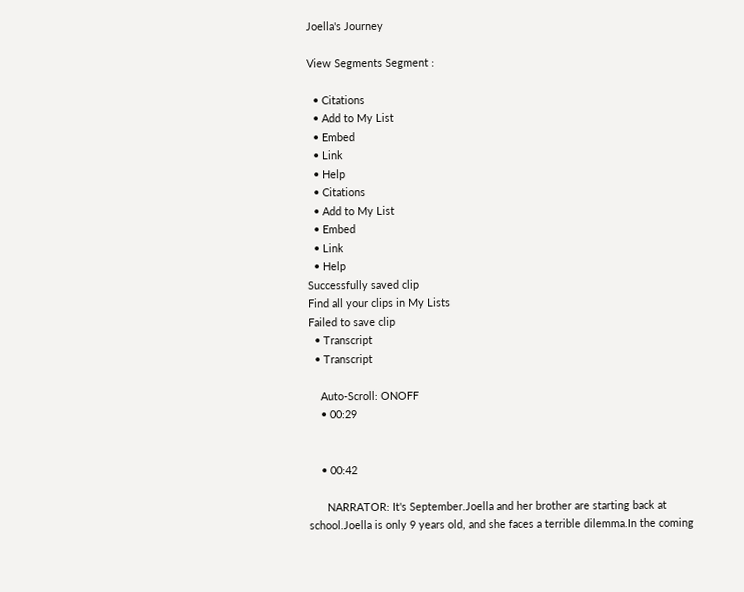Joella's Journey

View Segments Segment :

  • Citations
  • Add to My List
  • Embed
  • Link
  • Help
  • Citations
  • Add to My List
  • Embed
  • Link
  • Help
Successfully saved clip
Find all your clips in My Lists
Failed to save clip
  • Transcript
  • Transcript

    Auto-Scroll: ONOFF
    • 00:29


    • 00:42

      NARRATOR: It's September.Joella and her brother are starting back at school.Joella is only 9 years old, and she faces a terrible dilemma.In the coming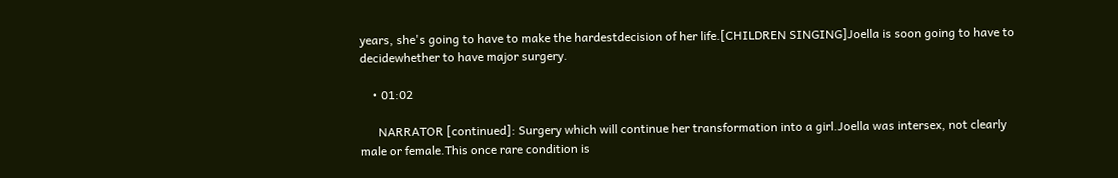years, she's going to have to make the hardestdecision of her life.[CHILDREN SINGING]Joella is soon going to have to decidewhether to have major surgery.

    • 01:02

      NARRATOR [continued]: Surgery which will continue her transformation into a girl.Joella was intersex, not clearly male or female.This once rare condition is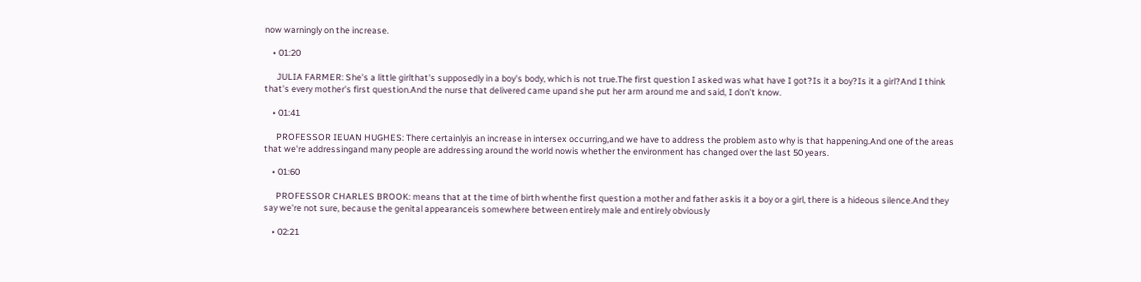now warningly on the increase.

    • 01:20

      JULIA FARMER: She's a little girlthat's supposedly in a boy's body, which is not true.The first question I asked was what have I got?Is it a boy?Is it a girl?And I think that's every mother's first question.And the nurse that delivered came upand she put her arm around me and said, I don't know.

    • 01:41

      PROFESSOR IEUAN HUGHES: There certainlyis an increase in intersex occurring,and we have to address the problem asto why is that happening.And one of the areas that we're addressingand many people are addressing around the world nowis whether the environment has changed over the last 50 years.

    • 01:60

      PROFESSOR CHARLES BROOK: means that at the time of birth whenthe first question a mother and father askis it a boy or a girl, there is a hideous silence.And they say we're not sure, because the genital appearanceis somewhere between entirely male and entirely obviously

    • 02:21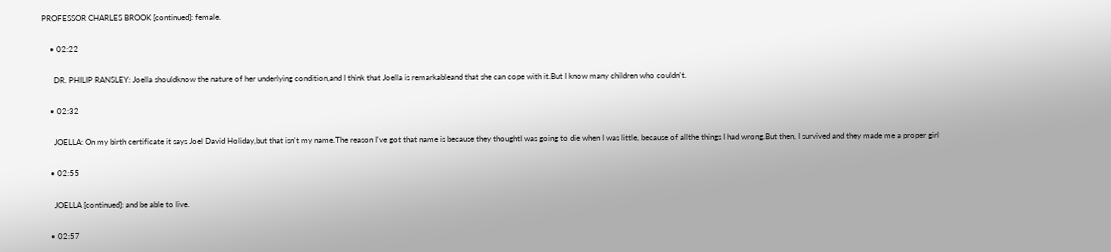PROFESSOR CHARLES BROOK [continued]: female.

    • 02:22

      DR. PHILIP RANSLEY: Joella shouldknow the nature of her underlying condition,and I think that Joella is remarkableand that she can cope with it.But I know many children who couldn't.

    • 02:32

      JOELLA: On my birth certificate it says Joel David Holiday,but that isn't my name.The reason I've got that name is because they thoughtI was going to die when I was little, because of allthe things I had wrong.But then, I survived and they made me a proper girl

    • 02:55

      JOELLA [continued]: and be able to live.

    • 02:57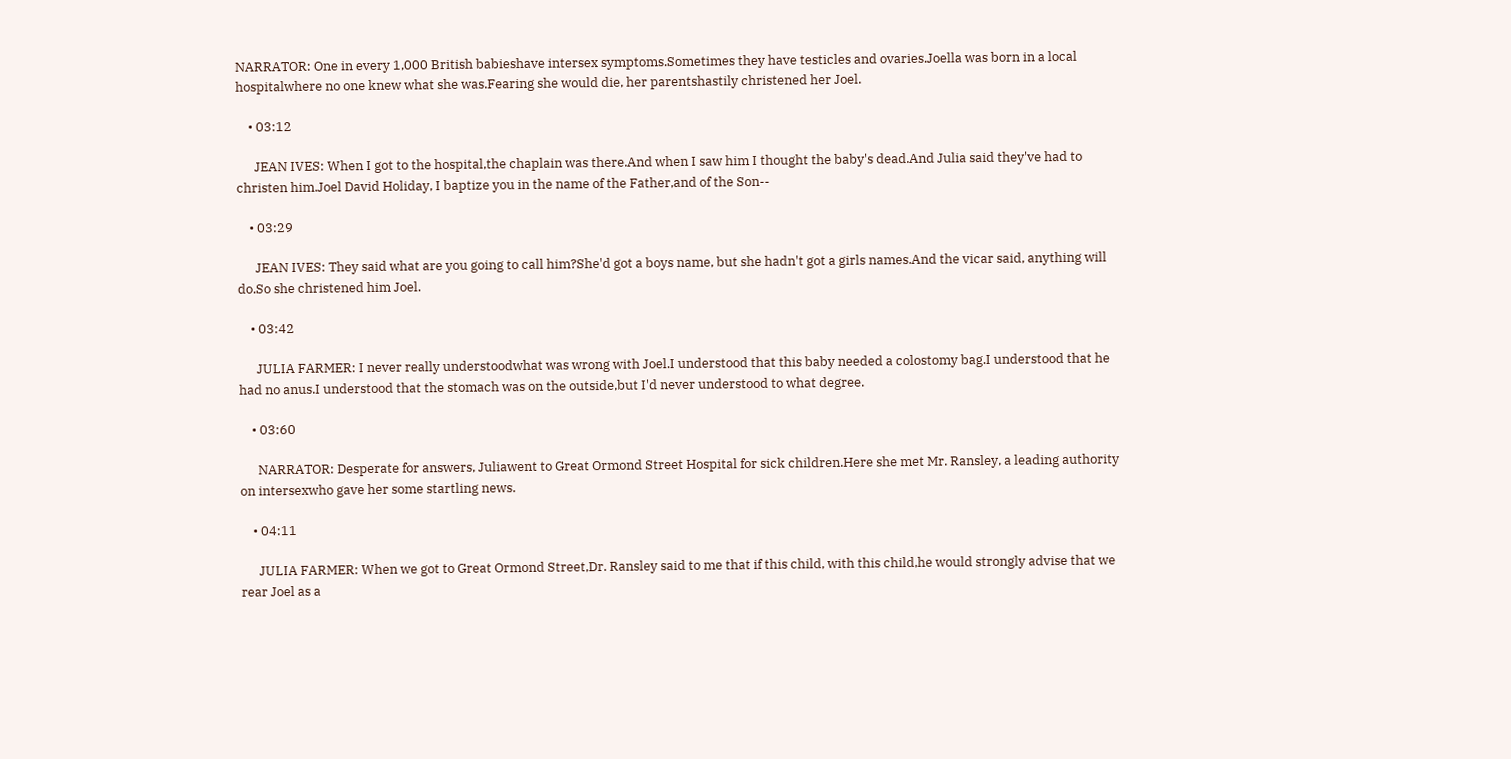NARRATOR: One in every 1,000 British babieshave intersex symptoms.Sometimes they have testicles and ovaries.Joella was born in a local hospitalwhere no one knew what she was.Fearing she would die, her parentshastily christened her Joel.

    • 03:12

      JEAN IVES: When I got to the hospital,the chaplain was there.And when I saw him I thought the baby's dead.And Julia said they've had to christen him.Joel David Holiday, I baptize you in the name of the Father,and of the Son--

    • 03:29

      JEAN IVES: They said what are you going to call him?She'd got a boys name, but she hadn't got a girls names.And the vicar said, anything will do.So she christened him Joel.

    • 03:42

      JULIA FARMER: I never really understoodwhat was wrong with Joel.I understood that this baby needed a colostomy bag.I understood that he had no anus.I understood that the stomach was on the outside,but I'd never understood to what degree.

    • 03:60

      NARRATOR: Desperate for answers, Juliawent to Great Ormond Street Hospital for sick children.Here she met Mr. Ransley, a leading authority on intersexwho gave her some startling news.

    • 04:11

      JULIA FARMER: When we got to Great Ormond Street,Dr. Ransley said to me that if this child, with this child,he would strongly advise that we rear Joel as a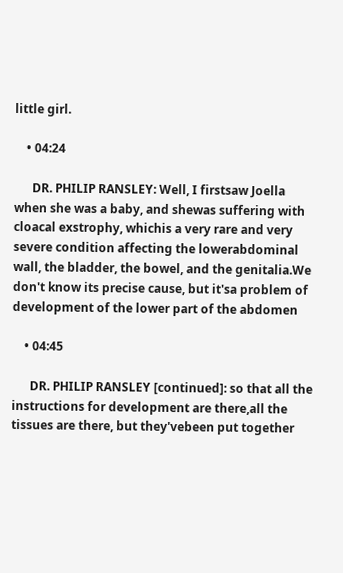little girl.

    • 04:24

      DR. PHILIP RANSLEY: Well, I firstsaw Joella when she was a baby, and shewas suffering with cloacal exstrophy, whichis a very rare and very severe condition affecting the lowerabdominal wall, the bladder, the bowel, and the genitalia.We don't know its precise cause, but it'sa problem of development of the lower part of the abdomen

    • 04:45

      DR. PHILIP RANSLEY [continued]: so that all the instructions for development are there,all the tissues are there, but they'vebeen put together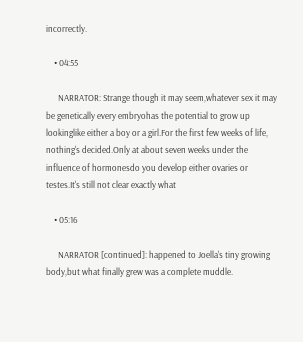incorrectly.

    • 04:55

      NARRATOR: Strange though it may seem,whatever sex it may be genetically every embryohas the potential to grow up lookinglike either a boy or a girl.For the first few weeks of life, nothing's decided.Only at about seven weeks under the influence of hormonesdo you develop either ovaries or testes.It's still not clear exactly what

    • 05:16

      NARRATOR [continued]: happened to Joella's tiny growing body,but what finally grew was a complete muddle.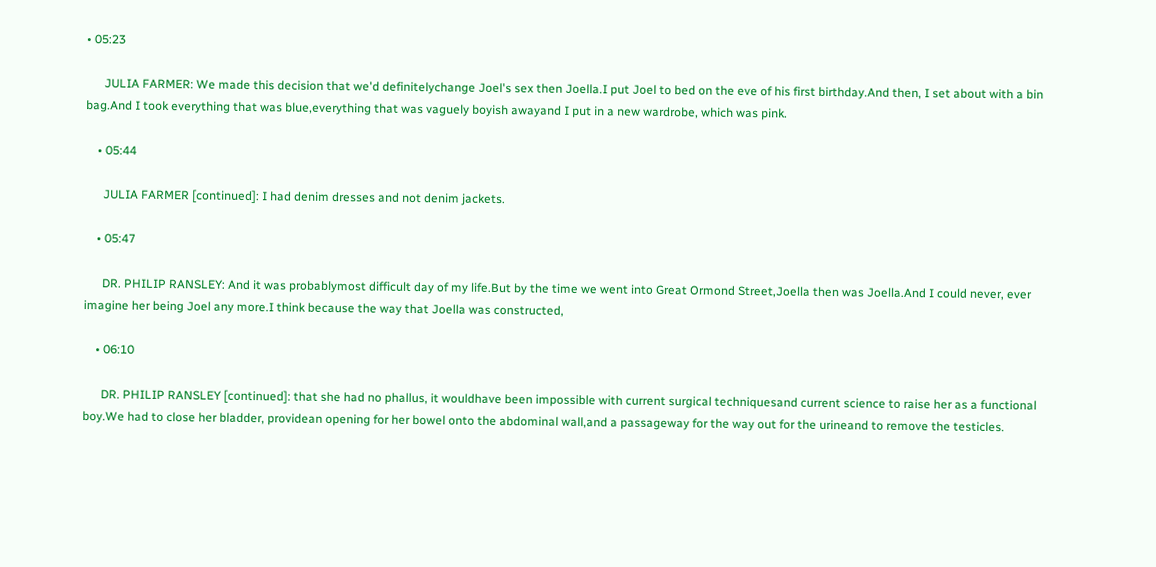• 05:23

      JULIA FARMER: We made this decision that we'd definitelychange Joel's sex then Joella.I put Joel to bed on the eve of his first birthday.And then, I set about with a bin bag.And I took everything that was blue,everything that was vaguely boyish awayand I put in a new wardrobe, which was pink.

    • 05:44

      JULIA FARMER [continued]: I had denim dresses and not denim jackets.

    • 05:47

      DR. PHILIP RANSLEY: And it was probablymost difficult day of my life.But by the time we went into Great Ormond Street,Joella then was Joella.And I could never, ever imagine her being Joel any more.I think because the way that Joella was constructed,

    • 06:10

      DR. PHILIP RANSLEY [continued]: that she had no phallus, it wouldhave been impossible with current surgical techniquesand current science to raise her as a functional boy.We had to close her bladder, providean opening for her bowel onto the abdominal wall,and a passageway for the way out for the urineand to remove the testicles.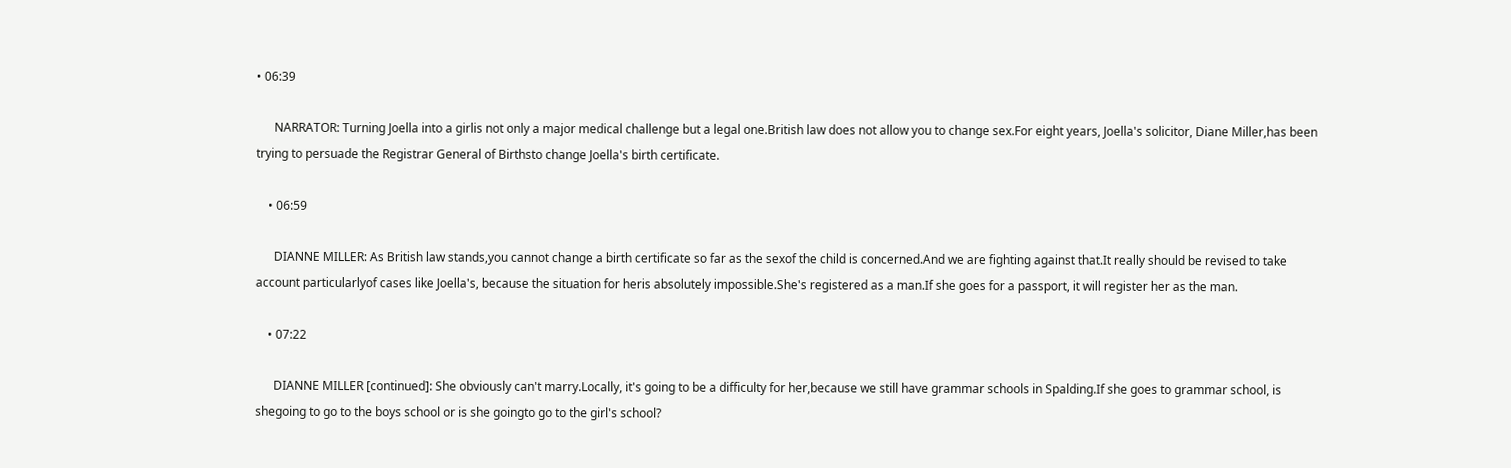• 06:39

      NARRATOR: Turning Joella into a girlis not only a major medical challenge but a legal one.British law does not allow you to change sex.For eight years, Joella's solicitor, Diane Miller,has been trying to persuade the Registrar General of Birthsto change Joella's birth certificate.

    • 06:59

      DIANNE MILLER: As British law stands,you cannot change a birth certificate so far as the sexof the child is concerned.And we are fighting against that.It really should be revised to take account particularlyof cases like Joella's, because the situation for heris absolutely impossible.She's registered as a man.If she goes for a passport, it will register her as the man.

    • 07:22

      DIANNE MILLER [continued]: She obviously can't marry.Locally, it's going to be a difficulty for her,because we still have grammar schools in Spalding.If she goes to grammar school, is shegoing to go to the boys school or is she goingto go to the girl's school?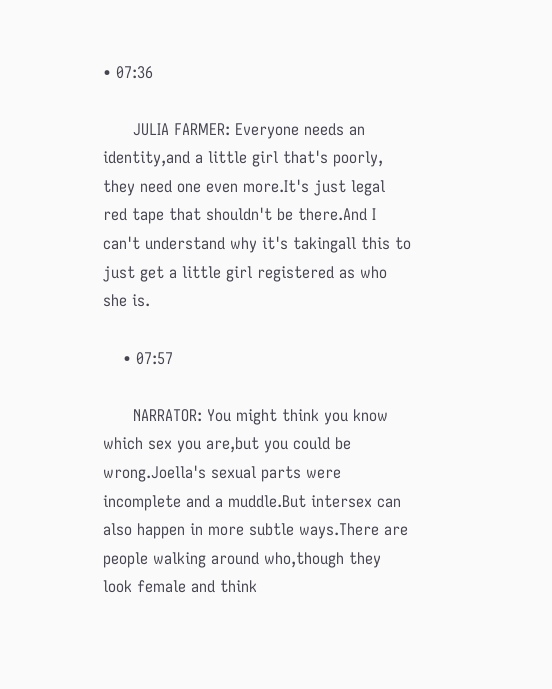• 07:36

      JULIA FARMER: Everyone needs an identity,and a little girl that's poorly, they need one even more.It's just legal red tape that shouldn't be there.And I can't understand why it's takingall this to just get a little girl registered as who she is.

    • 07:57

      NARRATOR: You might think you know which sex you are,but you could be wrong.Joella's sexual parts were incomplete and a muddle.But intersex can also happen in more subtle ways.There are people walking around who,though they look female and think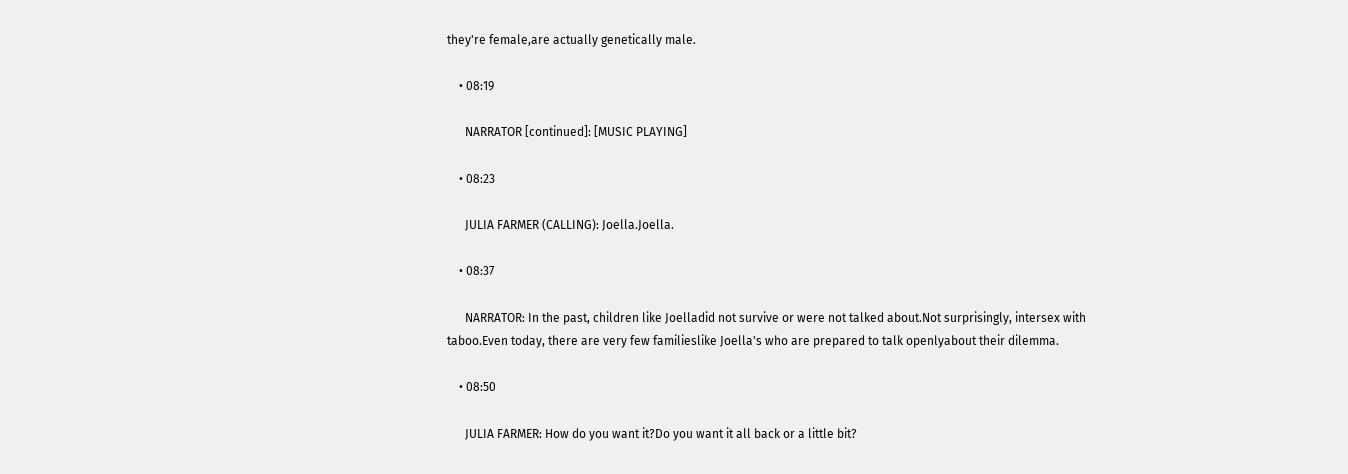they're female,are actually genetically male.

    • 08:19

      NARRATOR [continued]: [MUSIC PLAYING]

    • 08:23

      JULIA FARMER (CALLING): Joella.Joella.

    • 08:37

      NARRATOR: In the past, children like Joelladid not survive or were not talked about.Not surprisingly, intersex with taboo.Even today, there are very few familieslike Joella's who are prepared to talk openlyabout their dilemma.

    • 08:50

      JULIA FARMER: How do you want it?Do you want it all back or a little bit?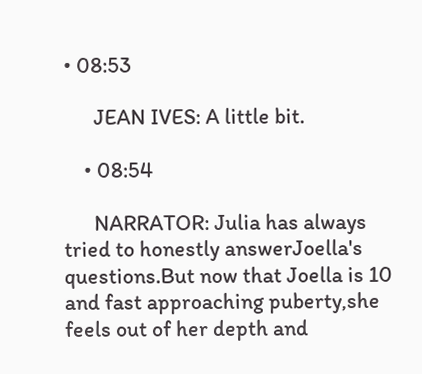• 08:53

      JEAN IVES: A little bit.

    • 08:54

      NARRATOR: Julia has always tried to honestly answerJoella's questions.But now that Joella is 10 and fast approaching puberty,she feels out of her depth and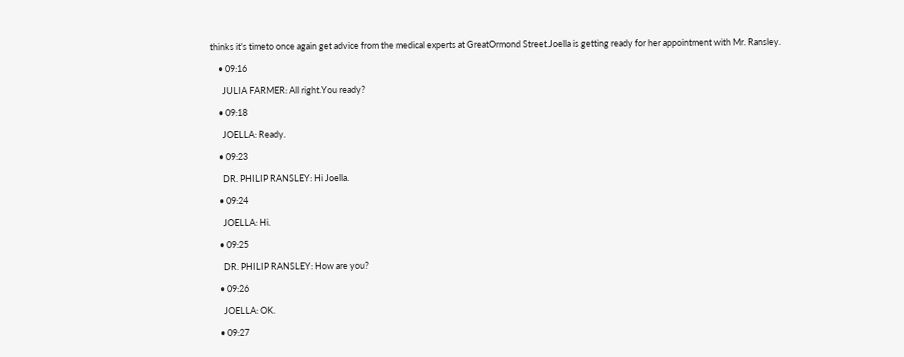thinks it's timeto once again get advice from the medical experts at GreatOrmond Street.Joella is getting ready for her appointment with Mr. Ransley.

    • 09:16

      JULIA FARMER: All right.You ready?

    • 09:18

      JOELLA: Ready.

    • 09:23

      DR. PHILIP RANSLEY: Hi Joella.

    • 09:24

      JOELLA: Hi.

    • 09:25

      DR. PHILIP RANSLEY: How are you?

    • 09:26

      JOELLA: OK.

    • 09:27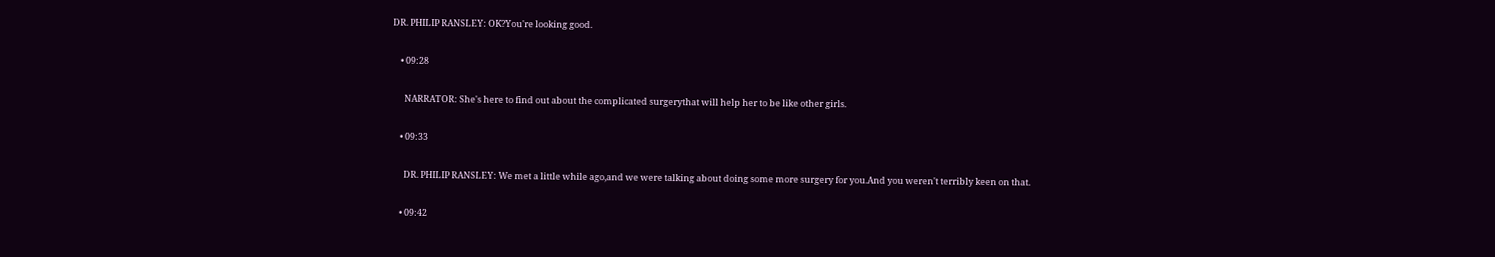DR. PHILIP RANSLEY: OK?You're looking good.

    • 09:28

      NARRATOR: She's here to find out about the complicated surgerythat will help her to be like other girls.

    • 09:33

      DR. PHILIP RANSLEY: We met a little while ago,and we were talking about doing some more surgery for you.And you weren't terribly keen on that.

    • 09:42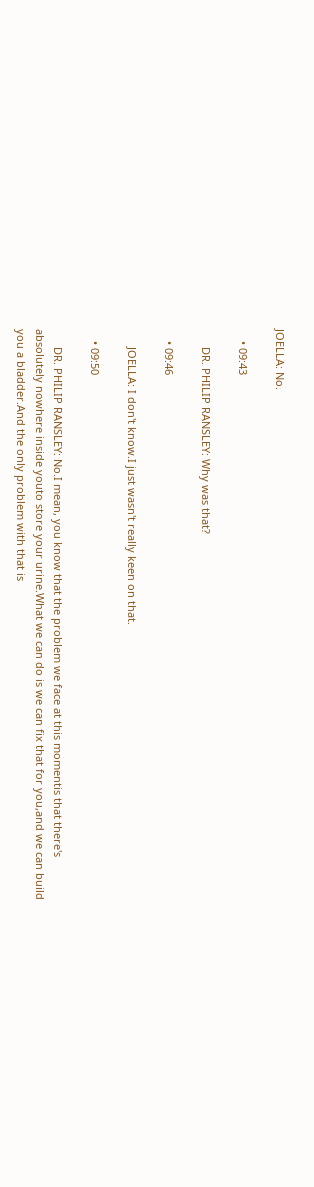JOELLA: No.

    • 09:43

      DR. PHILIP RANSLEY: Why was that?

    • 09:46

      JOELLA: I don't know.I just wasn't really keen on that.

    • 09:50

      DR. PHILIP RANSLEY: No.I mean, you know that the problem we face at this momentis that there's absolutely nowhere inside youto store your urine.What we can do is we can fix that for you,and we can build you a bladder.And the only problem with that is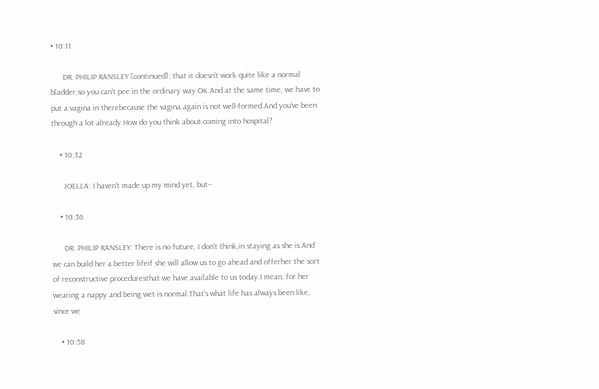• 10:11

      DR. PHILIP RANSLEY [continued]: that it doesn't work quite like a normal bladder,so you can't pee in the ordinary way.OK.And at the same time, we have to put a vagina in therebecause the vagina again is not well-formed.And you've been through a lot already.How do you think about coming into hospital?

    • 10:32

      JOELLA: I haven't made up my mind yet, but--

    • 10:36

      DR. PHILIP RANSLEY: There is no future, I don't think,in staying as she is.And we can build her a better lifeif she will allow us to go ahead and offerher the sort of reconstructive proceduresthat we have available to us today.I mean, for her wearing a nappy and being wet is normal.That's what life has always been like, since we

    • 10:58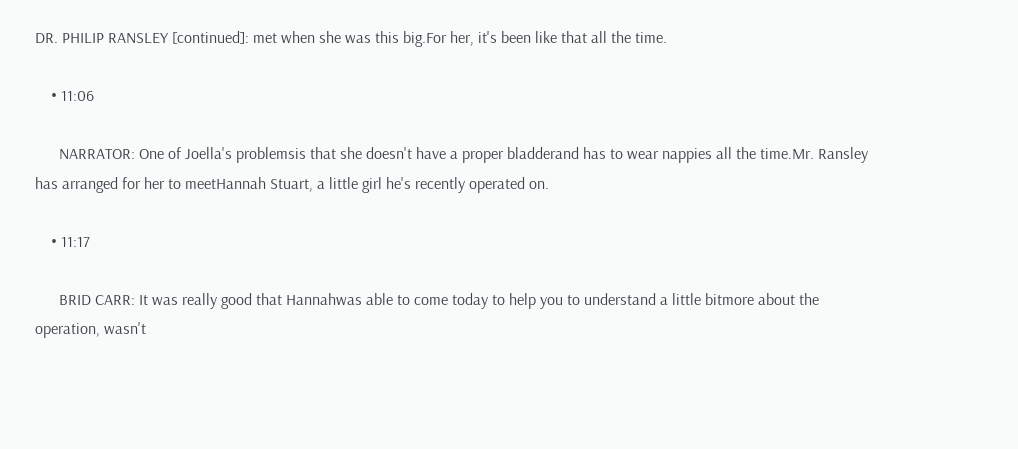DR. PHILIP RANSLEY [continued]: met when she was this big.For her, it's been like that all the time.

    • 11:06

      NARRATOR: One of Joella's problemsis that she doesn't have a proper bladderand has to wear nappies all the time.Mr. Ransley has arranged for her to meetHannah Stuart, a little girl he's recently operated on.

    • 11:17

      BRID CARR: It was really good that Hannahwas able to come today to help you to understand a little bitmore about the operation, wasn't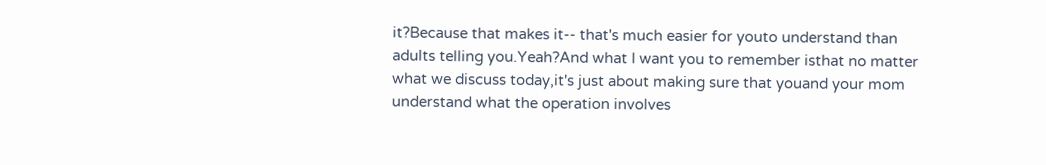it?Because that makes it-- that's much easier for youto understand than adults telling you.Yeah?And what I want you to remember isthat no matter what we discuss today,it's just about making sure that youand your mom understand what the operation involves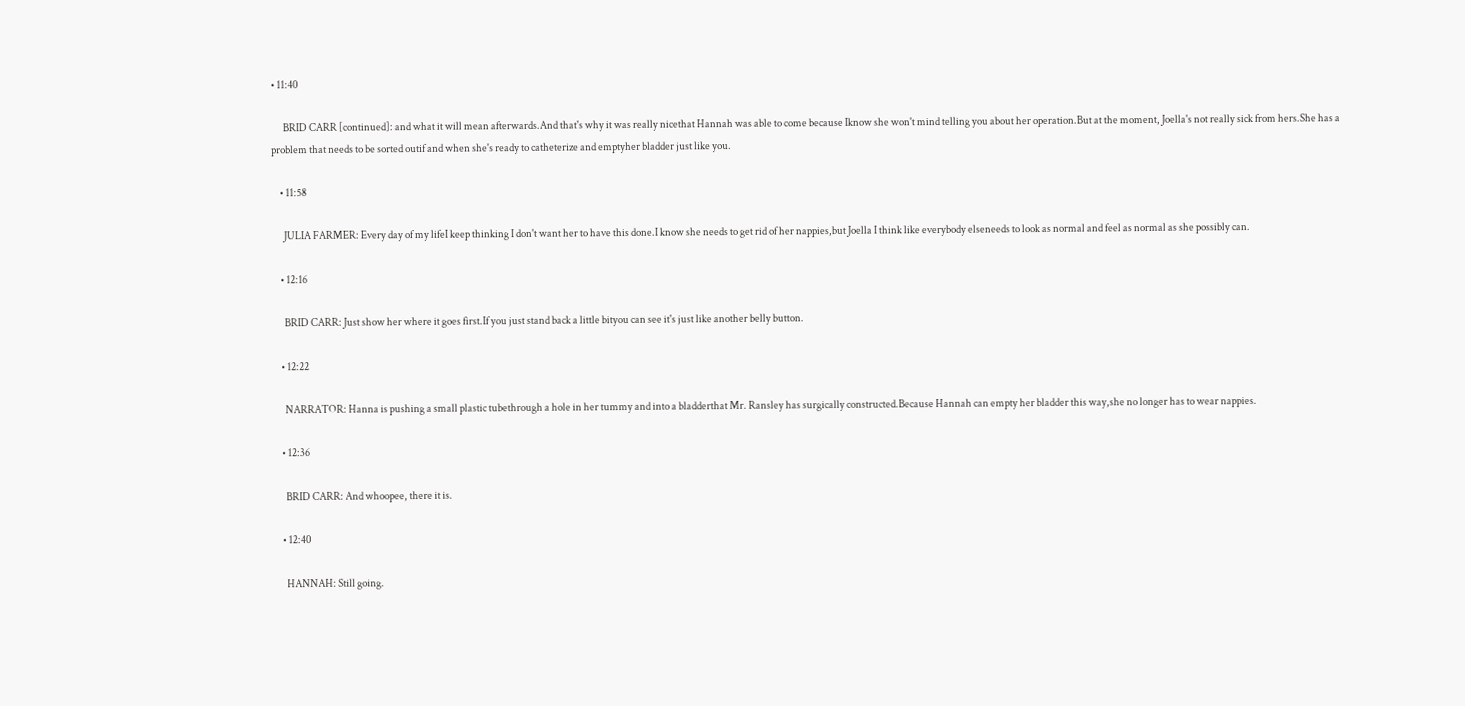• 11:40

      BRID CARR [continued]: and what it will mean afterwards.And that's why it was really nicethat Hannah was able to come because Iknow she won't mind telling you about her operation.But at the moment, Joella's not really sick from hers.She has a problem that needs to be sorted outif and when she's ready to catheterize and emptyher bladder just like you.

    • 11:58

      JULIA FARMER: Every day of my lifeI keep thinking I don't want her to have this done.I know she needs to get rid of her nappies,but Joella I think like everybody elseneeds to look as normal and feel as normal as she possibly can.

    • 12:16

      BRID CARR: Just show her where it goes first.If you just stand back a little bityou can see it's just like another belly button.

    • 12:22

      NARRATOR: Hanna is pushing a small plastic tubethrough a hole in her tummy and into a bladderthat Mr. Ransley has surgically constructed.Because Hannah can empty her bladder this way,she no longer has to wear nappies.

    • 12:36

      BRID CARR: And whoopee, there it is.

    • 12:40

      HANNAH: Still going.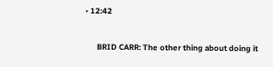• 12:42

      BRID CARR: The other thing about doing it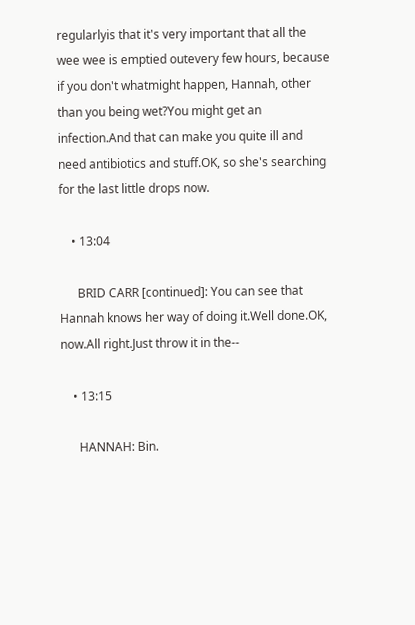regularlyis that it's very important that all the wee wee is emptied outevery few hours, because if you don't whatmight happen, Hannah, other than you being wet?You might get an infection.And that can make you quite ill and need antibiotics and stuff.OK, so she's searching for the last little drops now.

    • 13:04

      BRID CARR [continued]: You can see that Hannah knows her way of doing it.Well done.OK, now.All right.Just throw it in the--

    • 13:15

      HANNAH: Bin.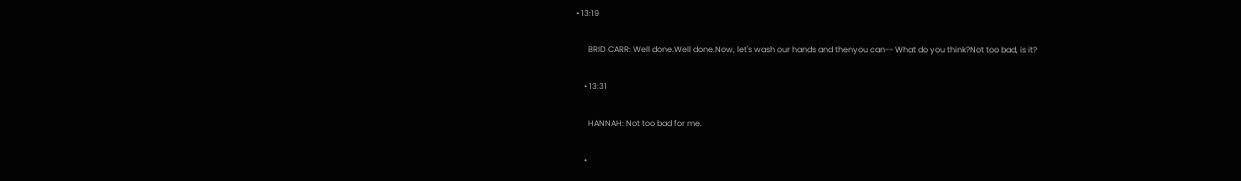• 13:19

      BRID CARR: Well done.Well done.Now, let's wash our hands and thenyou can-- What do you think?Not too bad, is it?

    • 13:31

      HANNAH: Not too bad for me.

    •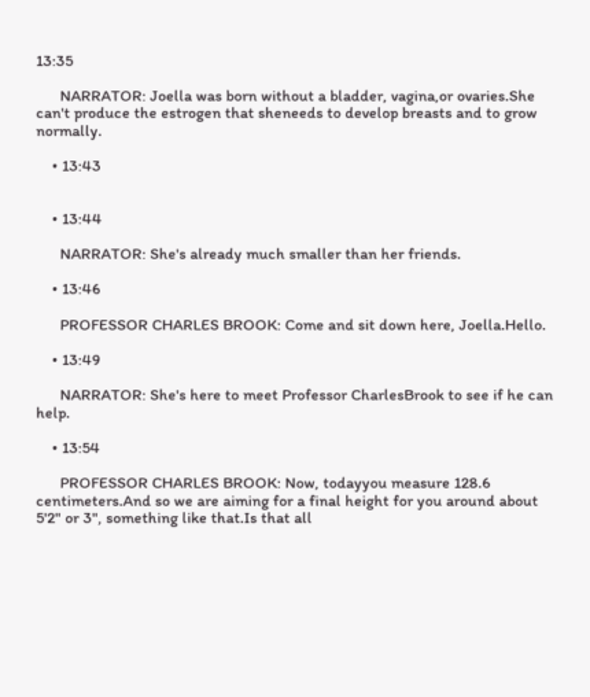13:35

      NARRATOR: Joella was born without a bladder, vagina,or ovaries.She can't produce the estrogen that sheneeds to develop breasts and to grow normally.

    • 13:43


    • 13:44

      NARRATOR: She's already much smaller than her friends.

    • 13:46

      PROFESSOR CHARLES BROOK: Come and sit down here, Joella.Hello.

    • 13:49

      NARRATOR: She's here to meet Professor CharlesBrook to see if he can help.

    • 13:54

      PROFESSOR CHARLES BROOK: Now, todayyou measure 128.6 centimeters.And so we are aiming for a final height for you around about 5'2" or 3", something like that.Is that all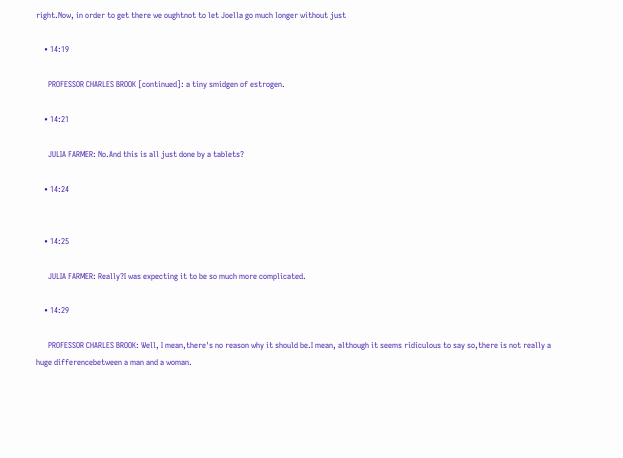right.Now, in order to get there we oughtnot to let Joella go much longer without just

    • 14:19

      PROFESSOR CHARLES BROOK [continued]: a tiny smidgen of estrogen.

    • 14:21

      JULIA FARMER: No.And this is all just done by a tablets?

    • 14:24


    • 14:25

      JULIA FARMER: Really?I was expecting it to be so much more complicated.

    • 14:29

      PROFESSOR CHARLES BROOK: Well, I mean,there's no reason why it should be.I mean, although it seems ridiculous to say so,there is not really a huge differencebetween a man and a woman.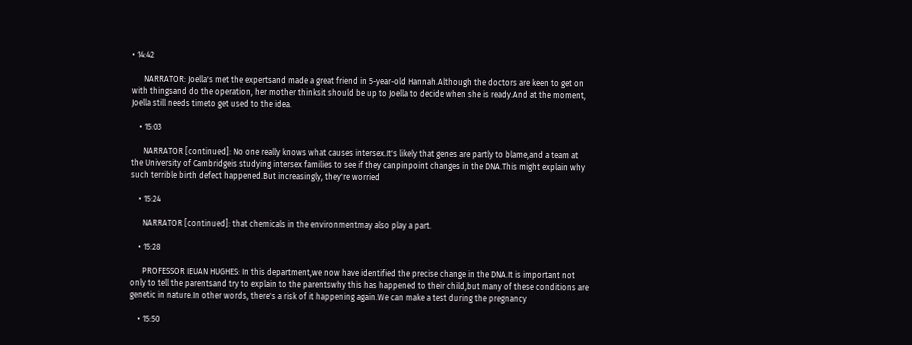• 14:42

      NARRATOR: Joella's met the expertsand made a great friend in 5-year-old Hannah.Although the doctors are keen to get on with thingsand do the operation, her mother thinksit should be up to Joella to decide when she is ready.And at the moment, Joella still needs timeto get used to the idea.

    • 15:03

      NARRATOR [continued]: No one really knows what causes intersex.It's likely that genes are partly to blame,and a team at the University of Cambridgeis studying intersex families to see if they canpinpoint changes in the DNA.This might explain why such terrible birth defect happened.But increasingly, they're worried

    • 15:24

      NARRATOR [continued]: that chemicals in the environmentmay also play a part.

    • 15:28

      PROFESSOR IEUAN HUGHES: In this department,we now have identified the precise change in the DNA.It is important not only to tell the parentsand try to explain to the parentswhy this has happened to their child,but many of these conditions are genetic in nature.In other words, there's a risk of it happening again.We can make a test during the pregnancy

    • 15:50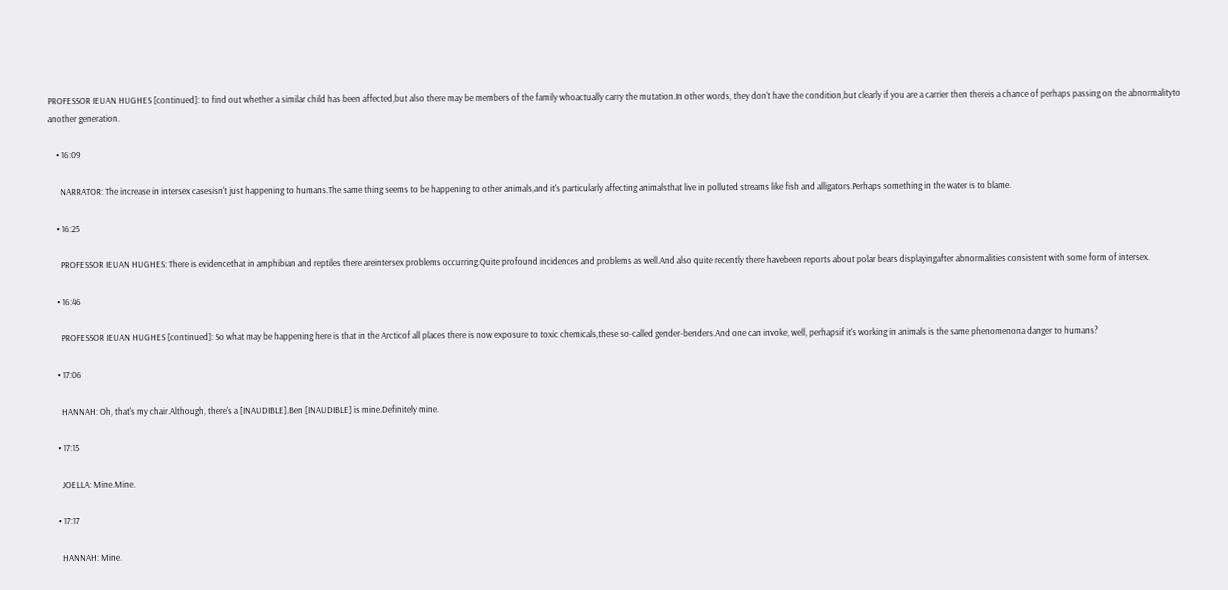PROFESSOR IEUAN HUGHES [continued]: to find out whether a similar child has been affected,but also there may be members of the family whoactually carry the mutation.In other words, they don't have the condition,but clearly if you are a carrier then thereis a chance of perhaps passing on the abnormalityto another generation.

    • 16:09

      NARRATOR: The increase in intersex casesisn't just happening to humans.The same thing seems to be happening to other animals,and it's particularly affecting animalsthat live in polluted streams like fish and alligators.Perhaps something in the water is to blame.

    • 16:25

      PROFESSOR IEUAN HUGHES: There is evidencethat in amphibian and reptiles there areintersex problems occurring.Quite profound incidences and problems as well.And also quite recently there havebeen reports about polar bears displayingafter abnormalities consistent with some form of intersex.

    • 16:46

      PROFESSOR IEUAN HUGHES [continued]: So what may be happening here is that in the Arcticof all places there is now exposure to toxic chemicals,these so-called gender-benders.And one can invoke, well, perhapsif it's working in animals is the same phenomenona danger to humans?

    • 17:06

      HANNAH: Oh, that's my chair.Although, there's a [INAUDIBLE].Ben [INAUDIBLE] is mine.Definitely mine.

    • 17:15

      JOELLA: Mine.Mine.

    • 17:17

      HANNAH: Mine.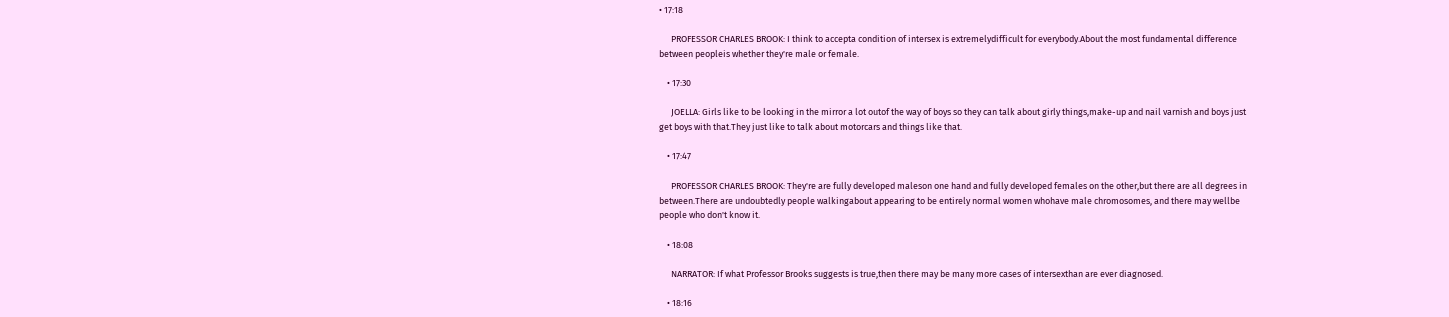• 17:18

      PROFESSOR CHARLES BROOK: I think to accepta condition of intersex is extremelydifficult for everybody.About the most fundamental difference between peopleis whether they're male or female.

    • 17:30

      JOELLA: Girls like to be looking in the mirror a lot outof the way of boys so they can talk about girly things,make-up and nail varnish and boys just get boys with that.They just like to talk about motorcars and things like that.

    • 17:47

      PROFESSOR CHARLES BROOK: They're are fully developed maleson one hand and fully developed females on the other,but there are all degrees in between.There are undoubtedly people walkingabout appearing to be entirely normal women whohave male chromosomes, and there may wellbe people who don't know it.

    • 18:08

      NARRATOR: If what Professor Brooks suggests is true,then there may be many more cases of intersexthan are ever diagnosed.

    • 18:16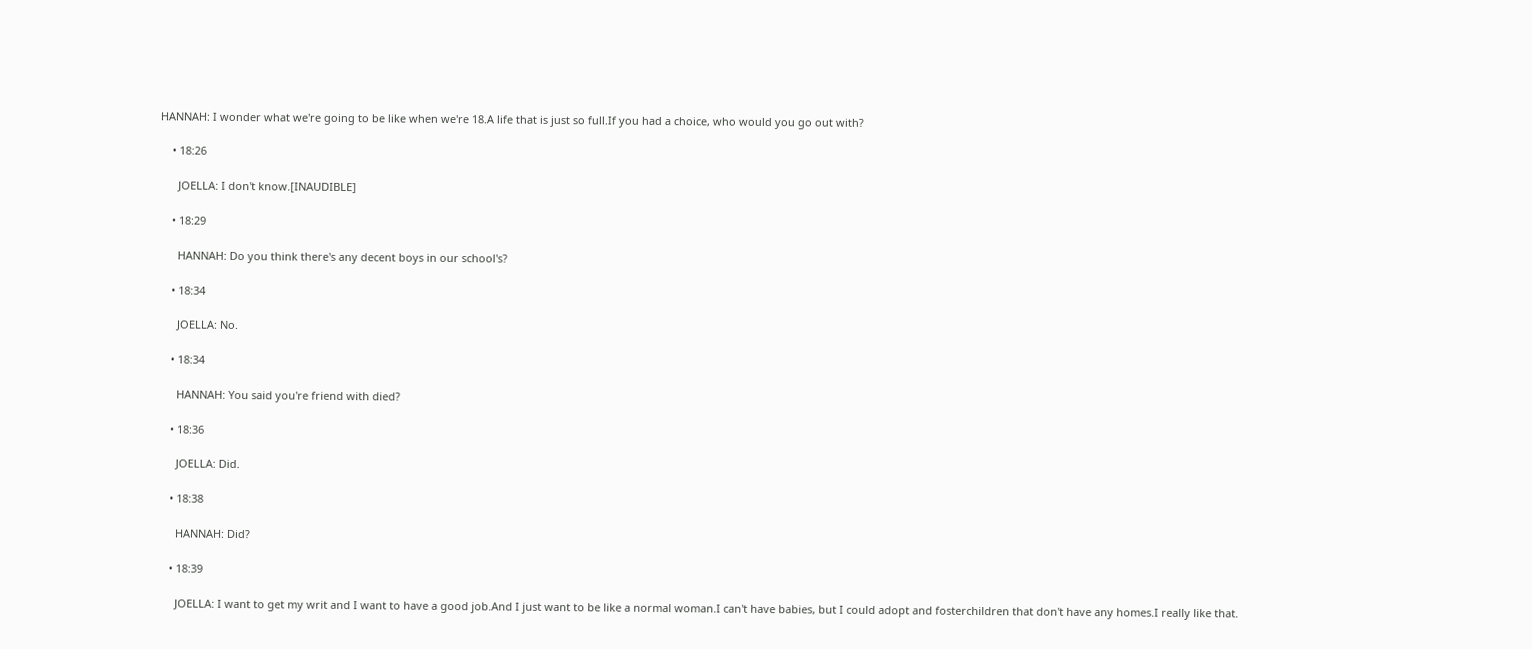HANNAH: I wonder what we're going to be like when we're 18.A life that is just so full.If you had a choice, who would you go out with?

    • 18:26

      JOELLA: I don't know.[INAUDIBLE]

    • 18:29

      HANNAH: Do you think there's any decent boys in our school's?

    • 18:34

      JOELLA: No.

    • 18:34

      HANNAH: You said you're friend with died?

    • 18:36

      JOELLA: Did.

    • 18:38

      HANNAH: Did?

    • 18:39

      JOELLA: I want to get my writ and I want to have a good job.And I just want to be like a normal woman.I can't have babies, but I could adopt and fosterchildren that don't have any homes.I really like that.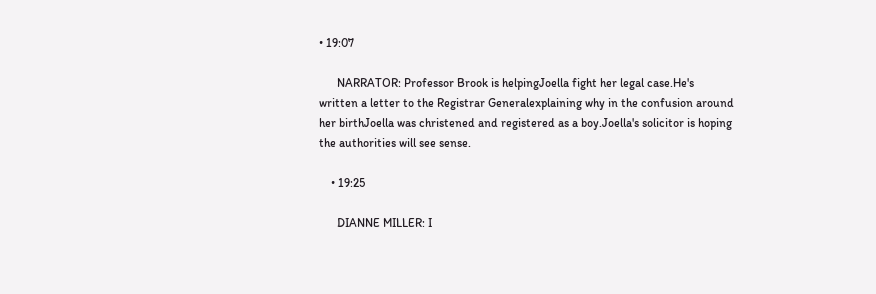• 19:07

      NARRATOR: Professor Brook is helpingJoella fight her legal case.He's written a letter to the Registrar Generalexplaining why in the confusion around her birthJoella was christened and registered as a boy.Joella's solicitor is hoping the authorities will see sense.

    • 19:25

      DIANNE MILLER: I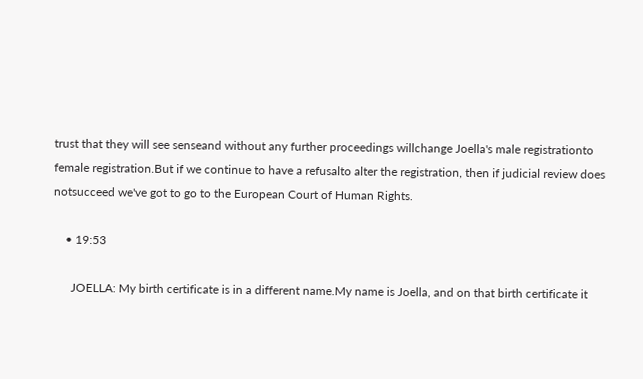trust that they will see senseand without any further proceedings willchange Joella's male registrationto female registration.But if we continue to have a refusalto alter the registration, then if judicial review does notsucceed we've got to go to the European Court of Human Rights.

    • 19:53

      JOELLA: My birth certificate is in a different name.My name is Joella, and on that birth certificate it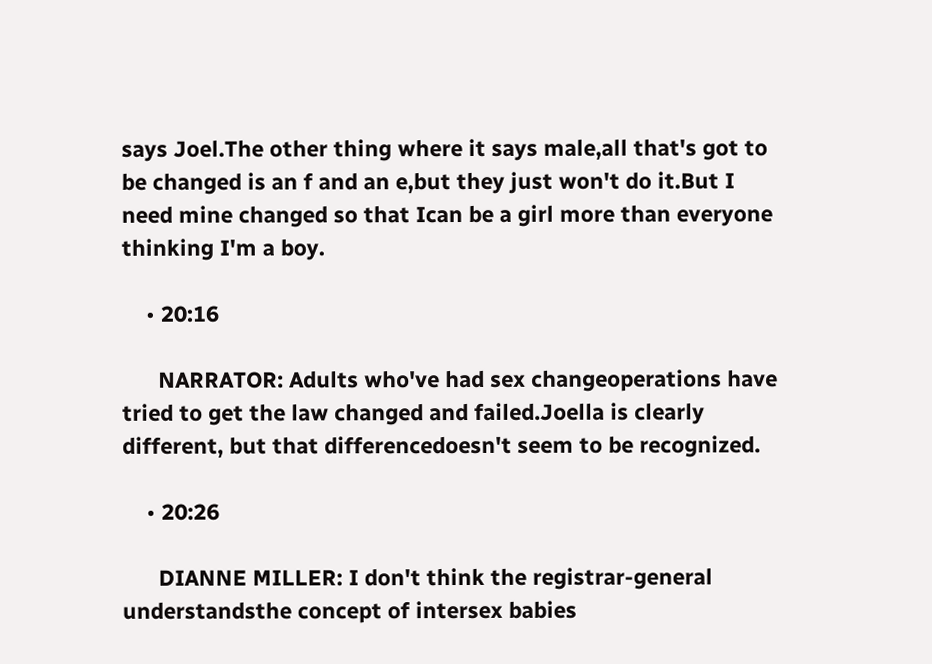says Joel.The other thing where it says male,all that's got to be changed is an f and an e,but they just won't do it.But I need mine changed so that Ican be a girl more than everyone thinking I'm a boy.

    • 20:16

      NARRATOR: Adults who've had sex changeoperations have tried to get the law changed and failed.Joella is clearly different, but that differencedoesn't seem to be recognized.

    • 20:26

      DIANNE MILLER: I don't think the registrar-general understandsthe concept of intersex babies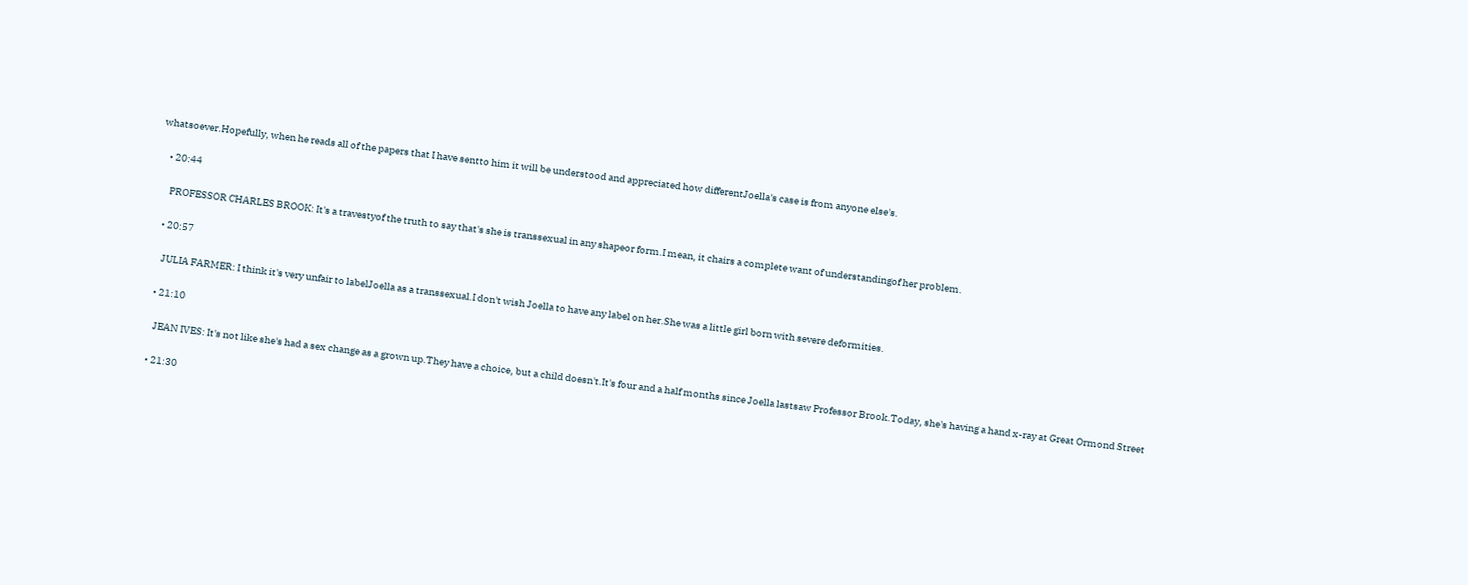whatsoever.Hopefully, when he reads all of the papers that I have sentto him it will be understood and appreciated how differentJoella's case is from anyone else's.

    • 20:44

      PROFESSOR CHARLES BROOK: It's a travestyof the truth to say that's she is transsexual in any shapeor form.I mean, it chairs a complete want of understandingof her problem.

    • 20:57

      JULIA FARMER: I think it's very unfair to labelJoella as a transsexual.I don't wish Joella to have any label on her.She was a little girl born with severe deformities.

    • 21:10

      JEAN IVES: It's not like she's had a sex change as a grown up.They have a choice, but a child doesn't.It's four and a half months since Joella lastsaw Professor Brook.Today, she's having a hand x-ray at Great Ormond Street

    • 21:30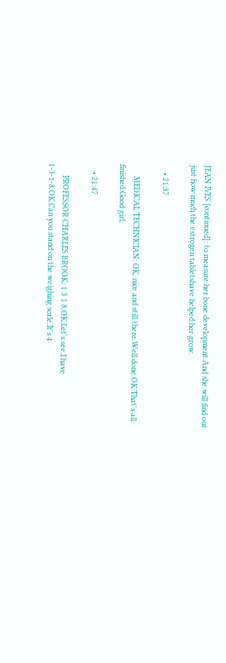JEAN IVES [continued]: to measure her bone development.And she will find out just how much the estrogen tabletshave helped her grow.

    • 21:37

      MEDICAL TECHNICIAN: OK, nice and still there.Well done.OK.That's all finished.Good girl.

    • 21:47

      PROFESSOR CHARLES BROOK: 1 3 1 8.OK.Let's see.I have 1-3-1-8.OK.Can you stand on the weighing scale.It's 4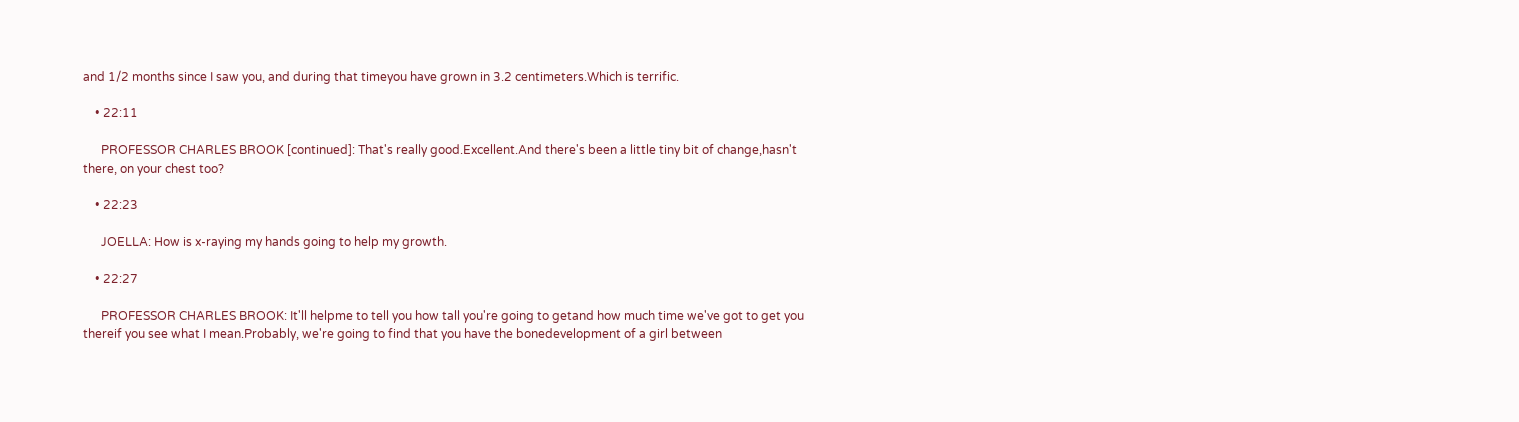and 1/2 months since I saw you, and during that timeyou have grown in 3.2 centimeters.Which is terrific.

    • 22:11

      PROFESSOR CHARLES BROOK [continued]: That's really good.Excellent.And there's been a little tiny bit of change,hasn't there, on your chest too?

    • 22:23

      JOELLA: How is x-raying my hands going to help my growth.

    • 22:27

      PROFESSOR CHARLES BROOK: It'll helpme to tell you how tall you're going to getand how much time we've got to get you thereif you see what I mean.Probably, we're going to find that you have the bonedevelopment of a girl between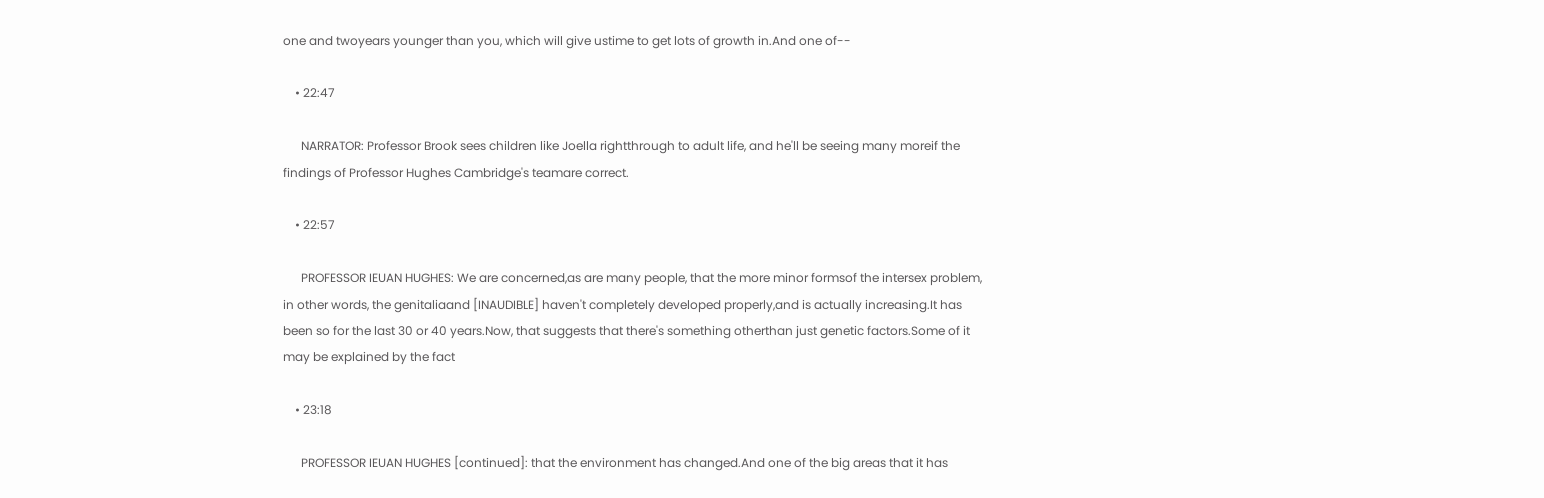one and twoyears younger than you, which will give ustime to get lots of growth in.And one of--

    • 22:47

      NARRATOR: Professor Brook sees children like Joella rightthrough to adult life, and he'll be seeing many moreif the findings of Professor Hughes Cambridge's teamare correct.

    • 22:57

      PROFESSOR IEUAN HUGHES: We are concerned,as are many people, that the more minor formsof the intersex problem, in other words, the genitaliaand [INAUDIBLE] haven't completely developed properly,and is actually increasing.It has been so for the last 30 or 40 years.Now, that suggests that there's something otherthan just genetic factors.Some of it may be explained by the fact

    • 23:18

      PROFESSOR IEUAN HUGHES [continued]: that the environment has changed.And one of the big areas that it has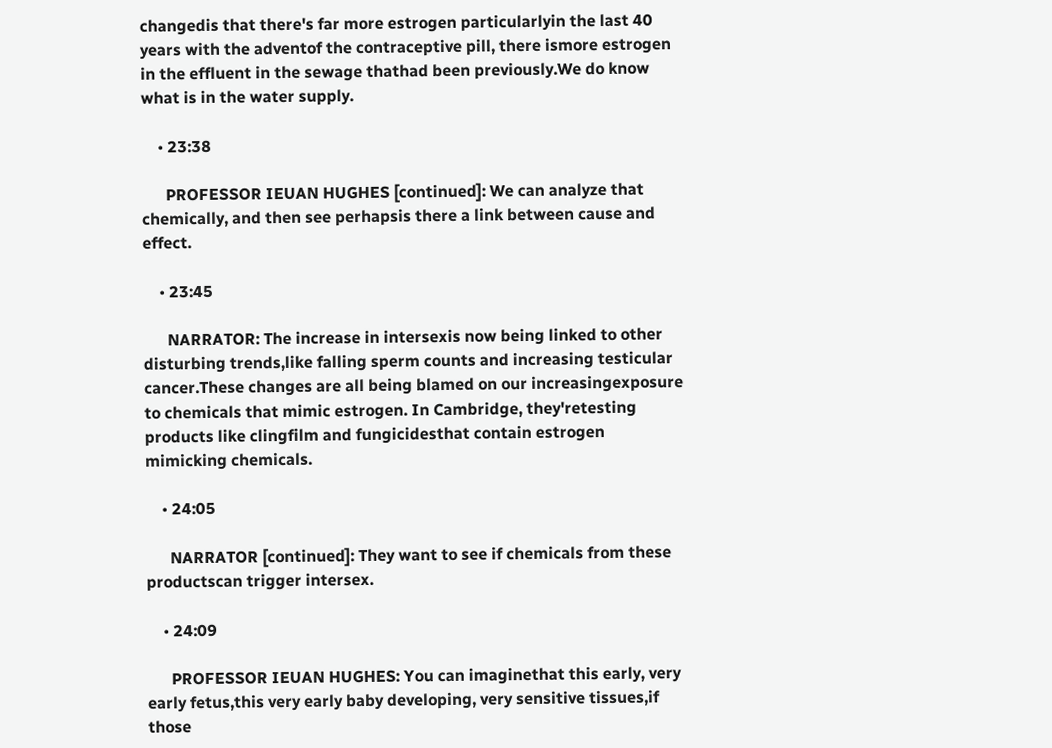changedis that there's far more estrogen particularlyin the last 40 years with the adventof the contraceptive pill, there ismore estrogen in the effluent in the sewage thathad been previously.We do know what is in the water supply.

    • 23:38

      PROFESSOR IEUAN HUGHES [continued]: We can analyze that chemically, and then see perhapsis there a link between cause and effect.

    • 23:45

      NARRATOR: The increase in intersexis now being linked to other disturbing trends,like falling sperm counts and increasing testicular cancer.These changes are all being blamed on our increasingexposure to chemicals that mimic estrogen. In Cambridge, they'retesting products like clingfilm and fungicidesthat contain estrogen mimicking chemicals.

    • 24:05

      NARRATOR [continued]: They want to see if chemicals from these productscan trigger intersex.

    • 24:09

      PROFESSOR IEUAN HUGHES: You can imaginethat this early, very early fetus,this very early baby developing, very sensitive tissues,if those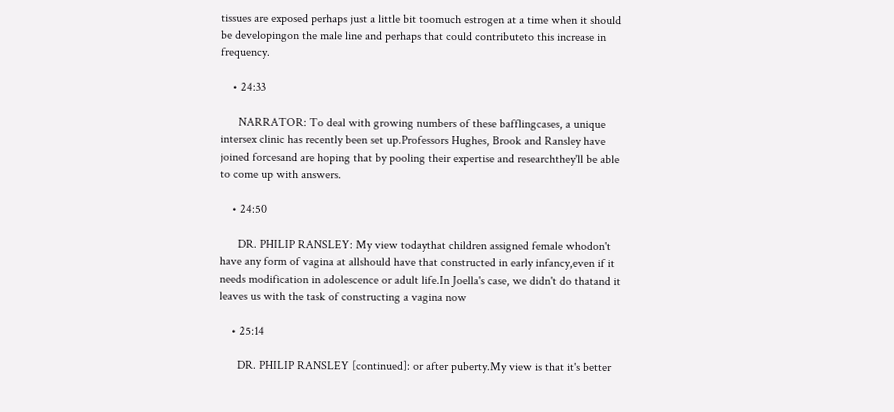tissues are exposed perhaps just a little bit toomuch estrogen at a time when it should be developingon the male line and perhaps that could contributeto this increase in frequency.

    • 24:33

      NARRATOR: To deal with growing numbers of these bafflingcases, a unique intersex clinic has recently been set up.Professors Hughes, Brook and Ransley have joined forcesand are hoping that by pooling their expertise and researchthey'll be able to come up with answers.

    • 24:50

      DR. PHILIP RANSLEY: My view todaythat children assigned female whodon't have any form of vagina at allshould have that constructed in early infancy,even if it needs modification in adolescence or adult life.In Joella's case, we didn't do thatand it leaves us with the task of constructing a vagina now

    • 25:14

      DR. PHILIP RANSLEY [continued]: or after puberty.My view is that it's better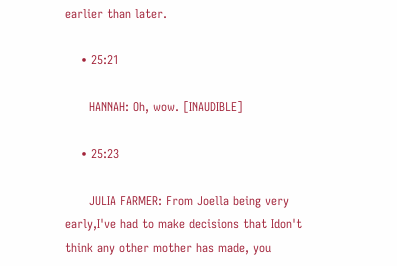earlier than later.

    • 25:21

      HANNAH: Oh, wow. [INAUDIBLE]

    • 25:23

      JULIA FARMER: From Joella being very early,I've had to make decisions that Idon't think any other mother has made, you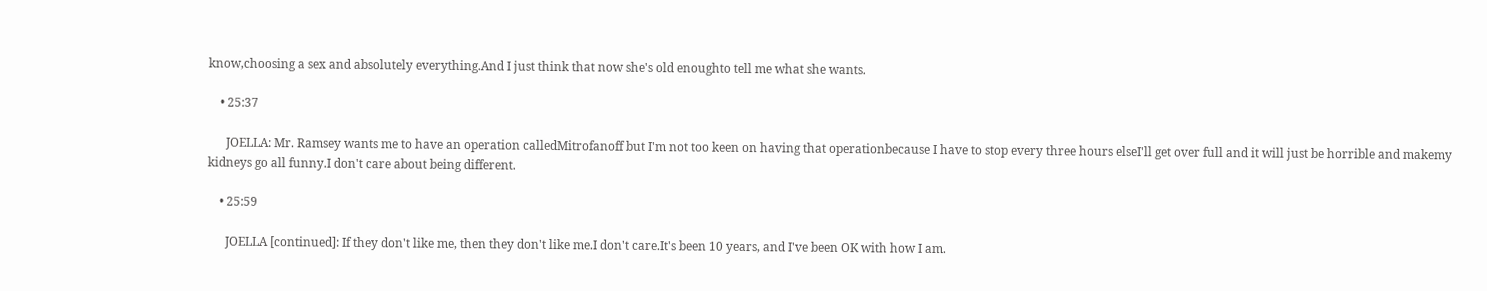know,choosing a sex and absolutely everything.And I just think that now she's old enoughto tell me what she wants.

    • 25:37

      JOELLA: Mr. Ramsey wants me to have an operation calledMitrofanoff but I'm not too keen on having that operationbecause I have to stop every three hours elseI'll get over full and it will just be horrible and makemy kidneys go all funny.I don't care about being different.

    • 25:59

      JOELLA [continued]: If they don't like me, then they don't like me.I don't care.It's been 10 years, and I've been OK with how I am.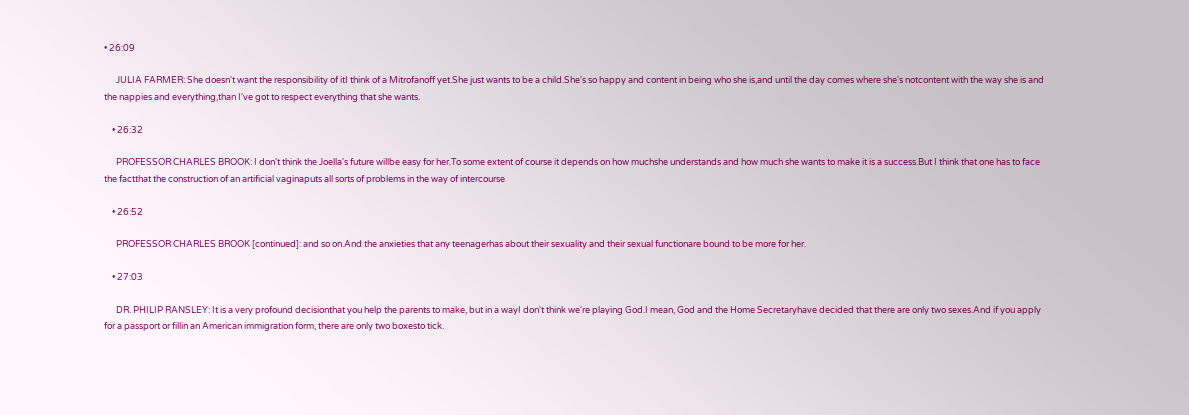• 26:09

      JULIA FARMER: She doesn't want the responsibility of itI think of a Mitrofanoff yet.She just wants to be a child.She's so happy and content in being who she is,and until the day comes where she's notcontent with the way she is and the nappies and everything,than I've got to respect everything that she wants.

    • 26:32

      PROFESSOR CHARLES BROOK: I don't think the Joella's future willbe easy for her.To some extent of course it depends on how muchshe understands and how much she wants to make it is a success.But I think that one has to face the factthat the construction of an artificial vaginaputs all sorts of problems in the way of intercourse

    • 26:52

      PROFESSOR CHARLES BROOK [continued]: and so on.And the anxieties that any teenagerhas about their sexuality and their sexual functionare bound to be more for her.

    • 27:03

      DR. PHILIP RANSLEY: It is a very profound decisionthat you help the parents to make, but in a wayI don't think we're playing God.I mean, God and the Home Secretaryhave decided that there are only two sexes.And if you apply for a passport or fillin an American immigration form, there are only two boxesto tick.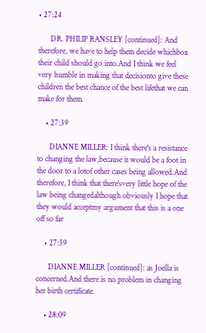• 27:24

      DR. PHILIP RANSLEY [continued]: And therefore, we have to help them decide whichbox their child should go into.And I think we feel very humble in making that decisionto give these children the best chance of the best lifethat we can make for them.

    • 27:39

      DIANNE MILLER: I think there's a resistance to changing the law,because it would be a foot in the door to a lotof other cases being allowed.And therefore, I think that there'svery little hope of the law being changedalthough obviously I hope that they would acceptmy argument that this is a one off so far

    • 27:59

      DIANNE MILLER [continued]: as Joella is concerned.And there is no problem in changing her birth certificate.

    • 28:09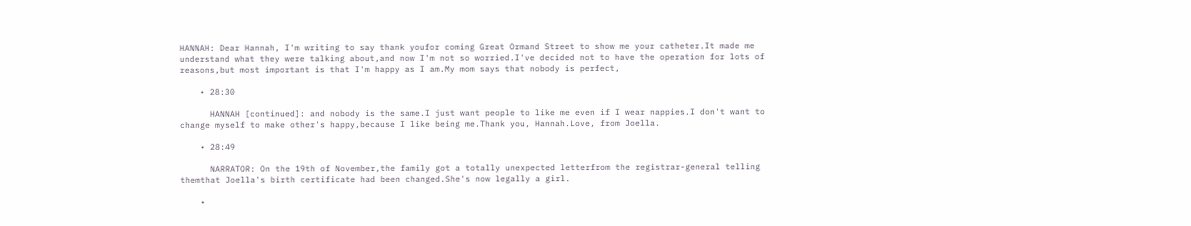HANNAH: Dear Hannah, I'm writing to say thank youfor coming Great Ormand Street to show me your catheter.It made me understand what they were talking about,and now I'm not so worried.I've decided not to have the operation for lots of reasons,but most important is that I'm happy as I am.My mom says that nobody is perfect,

    • 28:30

      HANNAH [continued]: and nobody is the same.I just want people to like me even if I wear nappies.I don't want to change myself to make other's happy,because I like being me.Thank you, Hannah.Love, from Joella.

    • 28:49

      NARRATOR: On the 19th of November,the family got a totally unexpected letterfrom the registrar-general telling themthat Joella's birth certificate had been changed.She's now legally a girl.

    •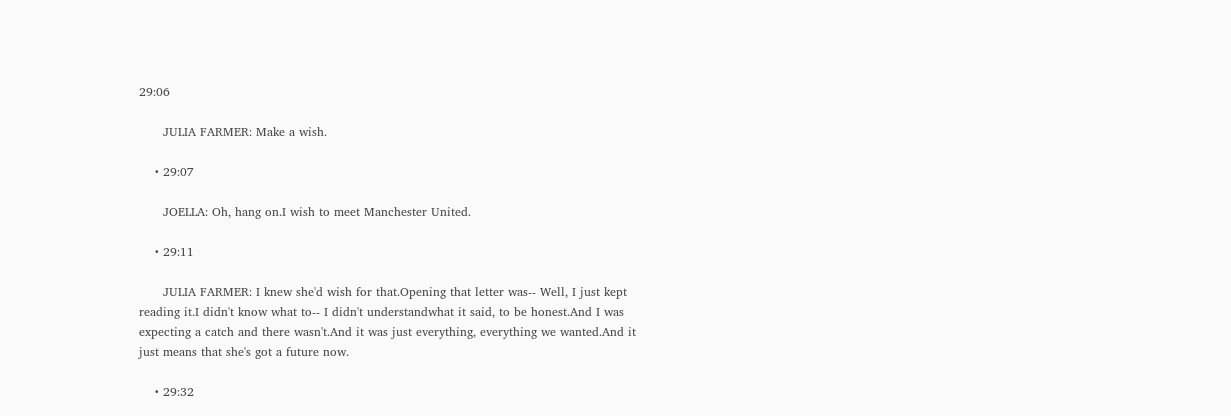29:06

      JULIA FARMER: Make a wish.

    • 29:07

      JOELLA: Oh, hang on.I wish to meet Manchester United.

    • 29:11

      JULIA FARMER: I knew she'd wish for that.Opening that letter was-- Well, I just kept reading it.I didn't know what to-- I didn't understandwhat it said, to be honest.And I was expecting a catch and there wasn't.And it was just everything, everything we wanted.And it just means that she's got a future now.

    • 29:32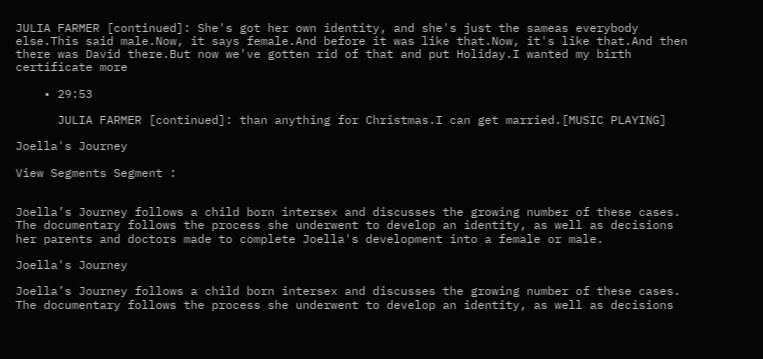JULIA FARMER [continued]: She's got her own identity, and she's just the sameas everybody else.This said male.Now, it says female.And before it was like that.Now, it's like that.And then there was David there.But now we've gotten rid of that and put Holiday.I wanted my birth certificate more

    • 29:53

      JULIA FARMER [continued]: than anything for Christmas.I can get married.[MUSIC PLAYING]

Joella's Journey

View Segments Segment :


Joella’s Journey follows a child born intersex and discusses the growing number of these cases. The documentary follows the process she underwent to develop an identity, as well as decisions her parents and doctors made to complete Joella's development into a female or male.

Joella's Journey

Joella’s Journey follows a child born intersex and discusses the growing number of these cases. The documentary follows the process she underwent to develop an identity, as well as decisions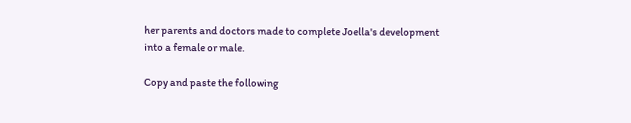her parents and doctors made to complete Joella's development into a female or male.

Copy and paste the following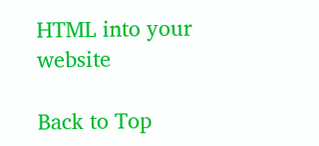HTML into your website

Back to Top